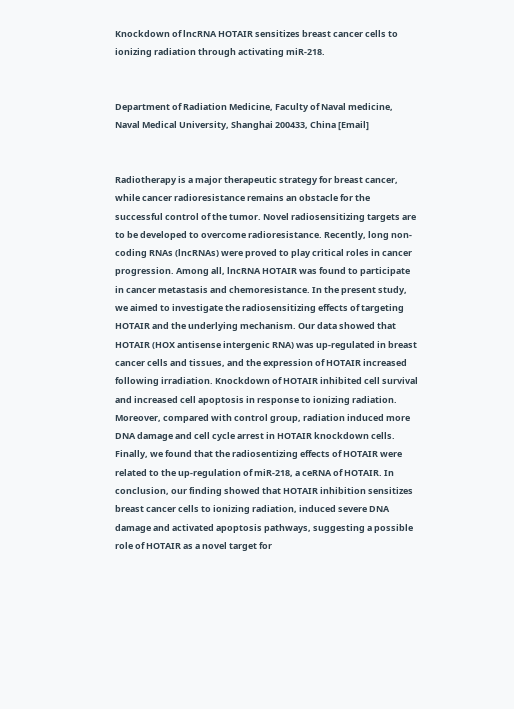Knockdown of lncRNA HOTAIR sensitizes breast cancer cells to ionizing radiation through activating miR-218.


Department of Radiation Medicine, Faculty of Naval medicine, Naval Medical University, Shanghai 200433, China [Email]


Radiotherapy is a major therapeutic strategy for breast cancer, while cancer radioresistance remains an obstacle for the successful control of the tumor. Novel radiosensitizing targets are to be developed to overcome radioresistance. Recently, long non-coding RNAs (lncRNAs) were proved to play critical roles in cancer progression. Among all, lncRNA HOTAIR was found to participate in cancer metastasis and chemoresistance. In the present study, we aimed to investigate the radiosensitizing effects of targeting HOTAIR and the underlying mechanism. Our data showed that HOTAIR (HOX antisense intergenic RNA) was up-regulated in breast cancer cells and tissues, and the expression of HOTAIR increased following irradiation. Knockdown of HOTAIR inhibited cell survival and increased cell apoptosis in response to ionizing radiation. Moreover, compared with control group, radiation induced more DNA damage and cell cycle arrest in HOTAIR knockdown cells. Finally, we found that the radiosentizing effects of HOTAIR were related to the up-regulation of miR-218, a ceRNA of HOTAIR. In conclusion, our finding showed that HOTAIR inhibition sensitizes breast cancer cells to ionizing radiation, induced severe DNA damage and activated apoptosis pathways, suggesting a possible role of HOTAIR as a novel target for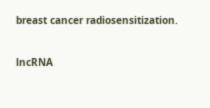breast cancer radiosensitization.


lncRNA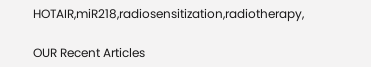HOTAIR,miR218,radiosensitization,radiotherapy,

OUR Recent Articles